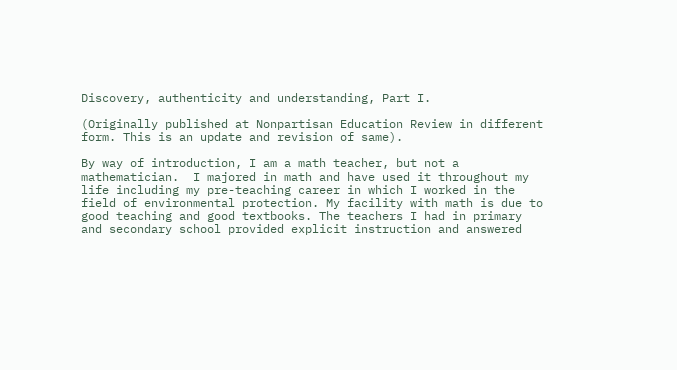Discovery, authenticity and understanding, Part I.

(Originally published at Nonpartisan Education Review in different form. This is an update and revision of same).

By way of introduction, I am a math teacher, but not a mathematician.  I majored in math and have used it throughout my life including my pre-teaching career in which I worked in the field of environmental protection. My facility with math is due to good teaching and good textbooks. The teachers I had in primary and secondary school provided explicit instruction and answered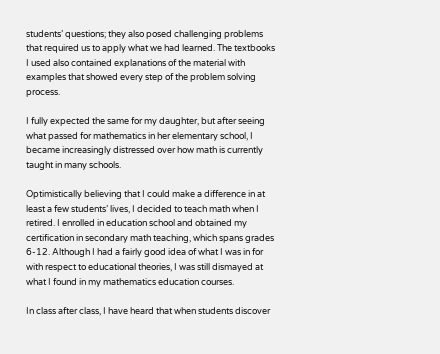students’ questions; they also posed challenging problems that required us to apply what we had learned. The textbooks I used also contained explanations of the material with examples that showed every step of the problem solving process.

I fully expected the same for my daughter, but after seeing what passed for mathematics in her elementary school, I became increasingly distressed over how math is currently taught in many schools.

Optimistically believing that I could make a difference in at least a few students’ lives, I decided to teach math when I retired. I enrolled in education school and obtained my certification in secondary math teaching, which spans grades 6-12. Although I had a fairly good idea of what I was in for with respect to educational theories, I was still dismayed at what I found in my mathematics education courses.

In class after class, I have heard that when students discover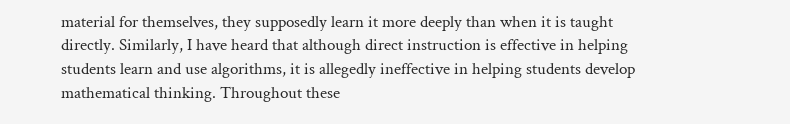material for themselves, they supposedly learn it more deeply than when it is taught directly. Similarly, I have heard that although direct instruction is effective in helping students learn and use algorithms, it is allegedly ineffective in helping students develop mathematical thinking. Throughout these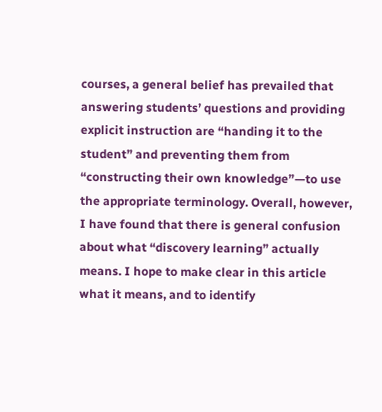courses, a general belief has prevailed that answering students’ questions and providing explicit instruction are “handing it to the student” and preventing them from “constructing their own knowledge”—to use the appropriate terminology. Overall, however, I have found that there is general confusion about what “discovery learning” actually means. I hope to make clear in this article what it means, and to identify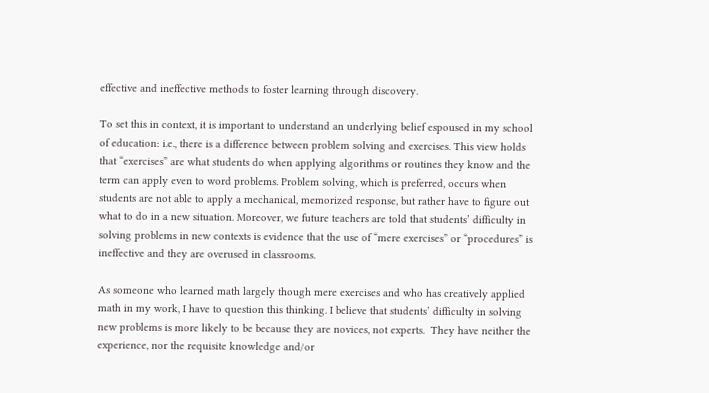effective and ineffective methods to foster learning through discovery.

To set this in context, it is important to understand an underlying belief espoused in my school of education: i.e., there is a difference between problem solving and exercises. This view holds that “exercises” are what students do when applying algorithms or routines they know and the term can apply even to word problems. Problem solving, which is preferred, occurs when students are not able to apply a mechanical, memorized response, but rather have to figure out what to do in a new situation. Moreover, we future teachers are told that students’ difficulty in solving problems in new contexts is evidence that the use of “mere exercises” or “procedures” is ineffective and they are overused in classrooms.

As someone who learned math largely though mere exercises and who has creatively applied math in my work, I have to question this thinking. I believe that students’ difficulty in solving new problems is more likely to be because they are novices, not experts.  They have neither the experience, nor the requisite knowledge and/or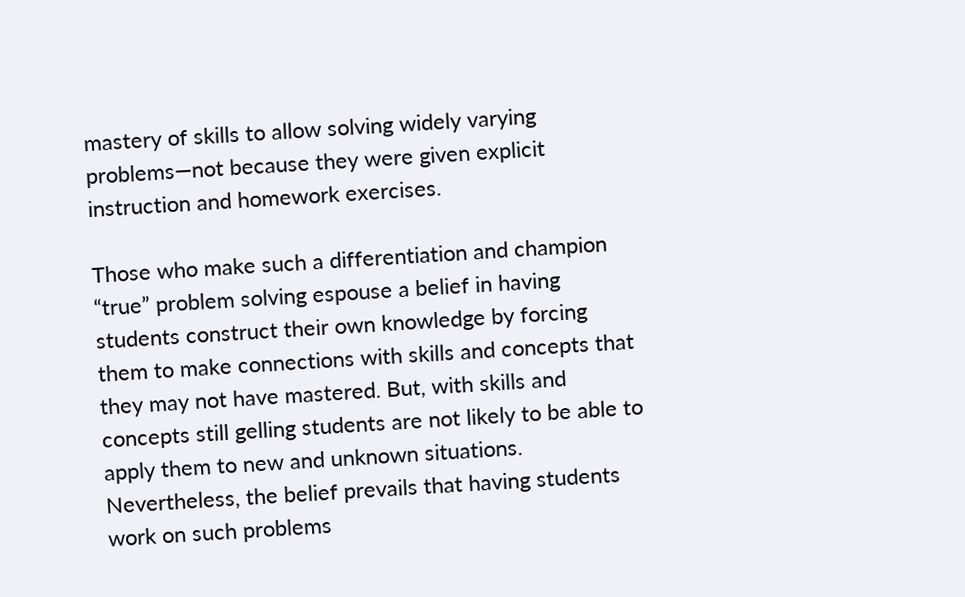mastery of skills to allow solving widely varying problems—not because they were given explicit instruction and homework exercises.

Those who make such a differentiation and champion “true” problem solving espouse a belief in having students construct their own knowledge by forcing them to make connections with skills and concepts that they may not have mastered. But, with skills and concepts still gelling students are not likely to be able to apply them to new and unknown situations. Nevertheless, the belief prevails that having students work on such problems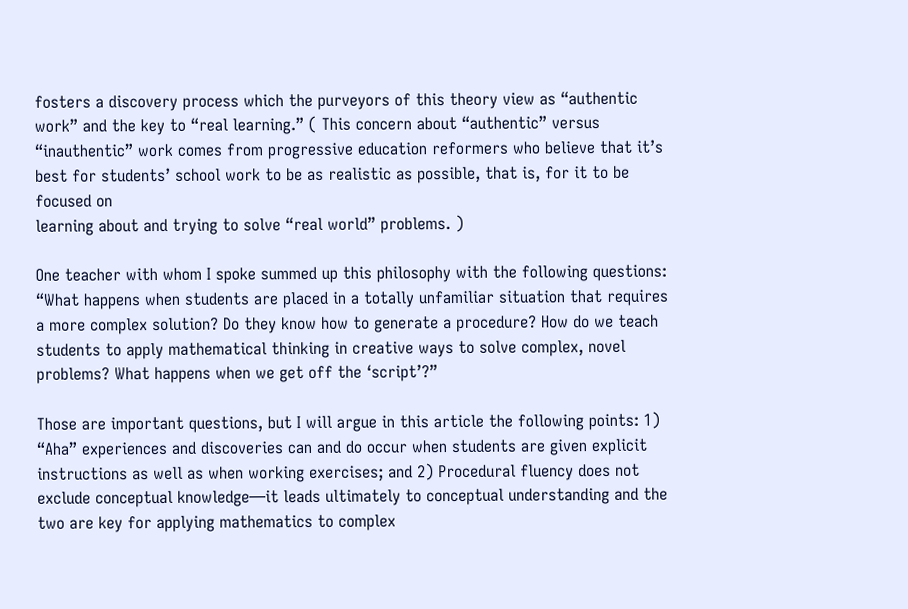fosters a discovery process which the purveyors of this theory view as “authentic work” and the key to “real learning.” ( This concern about “authentic” versus “inauthentic” work comes from progressive education reformers who believe that it’s best for students’ school work to be as realistic as possible, that is, for it to be focused on
learning about and trying to solve “real world” problems. )

One teacher with whom I spoke summed up this philosophy with the following questions: “What happens when students are placed in a totally unfamiliar situation that requires a more complex solution? Do they know how to generate a procedure? How do we teach students to apply mathematical thinking in creative ways to solve complex, novel problems? What happens when we get off the ‘script’?”

Those are important questions, but I will argue in this article the following points: 1) “Aha” experiences and discoveries can and do occur when students are given explicit instructions as well as when working exercises; and 2) Procedural fluency does not exclude conceptual knowledge—it leads ultimately to conceptual understanding and the two are key for applying mathematics to complex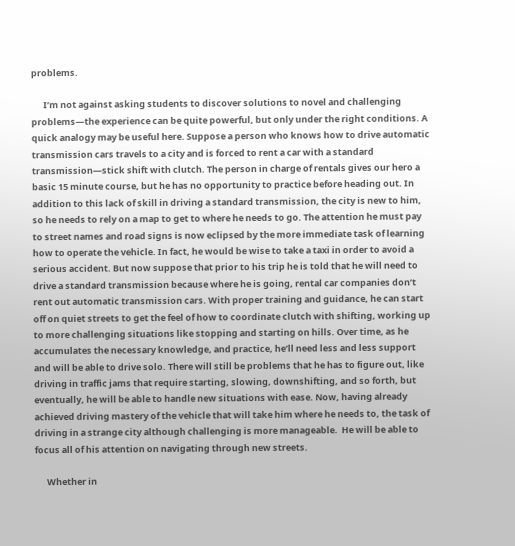problems.

      I’m not against asking students to discover solutions to novel and challenging problems—the experience can be quite powerful, but only under the right conditions. A quick analogy may be useful here. Suppose a person who knows how to drive automatic transmission cars travels to a city and is forced to rent a car with a standard transmission—stick shift with clutch. The person in charge of rentals gives our hero a basic 15 minute course, but he has no opportunity to practice before heading out. In addition to this lack of skill in driving a standard transmission, the city is new to him, so he needs to rely on a map to get to where he needs to go. The attention he must pay to street names and road signs is now eclipsed by the more immediate task of learning how to operate the vehicle. In fact, he would be wise to take a taxi in order to avoid a serious accident. But now suppose that prior to his trip he is told that he will need to drive a standard transmission because where he is going, rental car companies don’t rent out automatic transmission cars. With proper training and guidance, he can start off on quiet streets to get the feel of how to coordinate clutch with shifting, working up to more challenging situations like stopping and starting on hills. Over time, as he accumulates the necessary knowledge, and practice, he’ll need less and less support and will be able to drive solo. There will still be problems that he has to figure out, like driving in traffic jams that require starting, slowing, downshifting, and so forth, but eventually, he will be able to handle new situations with ease. Now, having already achieved driving mastery of the vehicle that will take him where he needs to, the task of driving in a strange city although challenging is more manageable.  He will be able to focus all of his attention on navigating through new streets.

      Whether in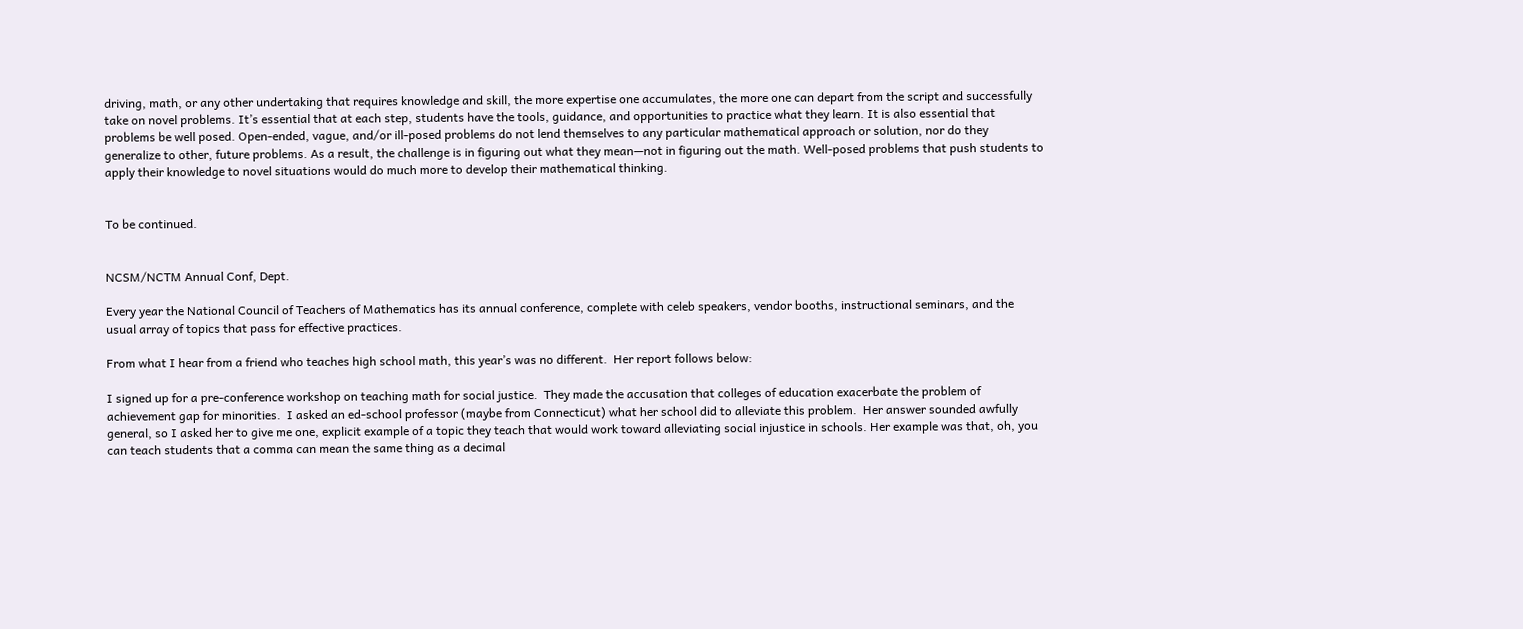driving, math, or any other undertaking that requires knowledge and skill, the more expertise one accumulates, the more one can depart from the script and successfully take on novel problems. It’s essential that at each step, students have the tools, guidance, and opportunities to practice what they learn. It is also essential that problems be well posed. Open-ended, vague, and/or ill-posed problems do not lend themselves to any particular mathematical approach or solution, nor do they generalize to other, future problems. As a result, the challenge is in figuring out what they mean—not in figuring out the math. Well-posed problems that push students to apply their knowledge to novel situations would do much more to develop their mathematical thinking.


To be continued.


NCSM/NCTM Annual Conf, Dept.

Every year the National Council of Teachers of Mathematics has its annual conference, complete with celeb speakers, vendor booths, instructional seminars, and the usual array of topics that pass for effective practices.

From what I hear from a friend who teaches high school math, this year’s was no different.  Her report follows below:

I signed up for a pre-conference workshop on teaching math for social justice.  They made the accusation that colleges of education exacerbate the problem of achievement gap for minorities.  I asked an ed-school professor (maybe from Connecticut) what her school did to alleviate this problem.  Her answer sounded awfully general, so I asked her to give me one, explicit example of a topic they teach that would work toward alleviating social injustice in schools. Her example was that, oh, you can teach students that a comma can mean the same thing as a decimal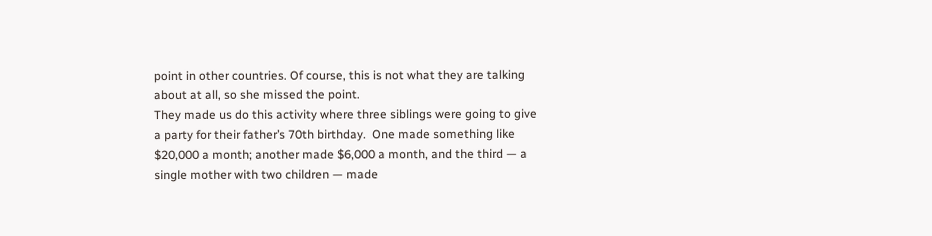point in other countries. Of course, this is not what they are talking about at all, so she missed the point.
They made us do this activity where three siblings were going to give a party for their father’s 70th birthday.  One made something like $20,000 a month; another made $6,000 a month, and the third — a single mother with two children — made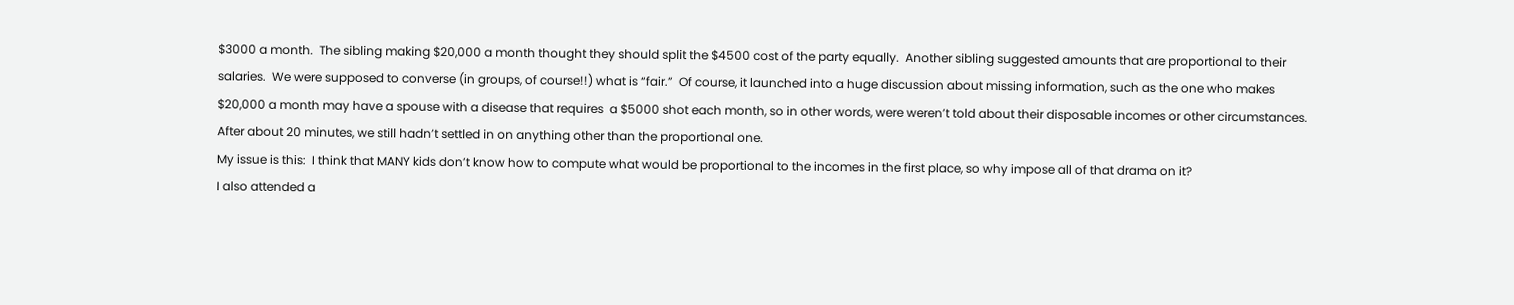$3000 a month.  The sibling making $20,000 a month thought they should split the $4500 cost of the party equally.  Another sibling suggested amounts that are proportional to their salaries.  We were supposed to converse (in groups, of course!!) what is “fair.”  Of course, it launched into a huge discussion about missing information, such as the one who makes $20,000 a month may have a spouse with a disease that requires  a $5000 shot each month, so in other words, were weren’t told about their disposable incomes or other circumstances.  After about 20 minutes, we still hadn’t settled in on anything other than the proportional one.
My issue is this:  I think that MANY kids don’t know how to compute what would be proportional to the incomes in the first place, so why impose all of that drama on it?
I also attended a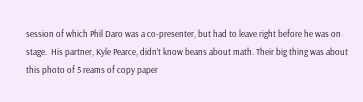session of which Phil Daro was a co-presenter, but had to leave right before he was on stage.  His partner, Kyle Pearce, didn’t know beans about math. Their big thing was about this photo of 5 reams of copy paper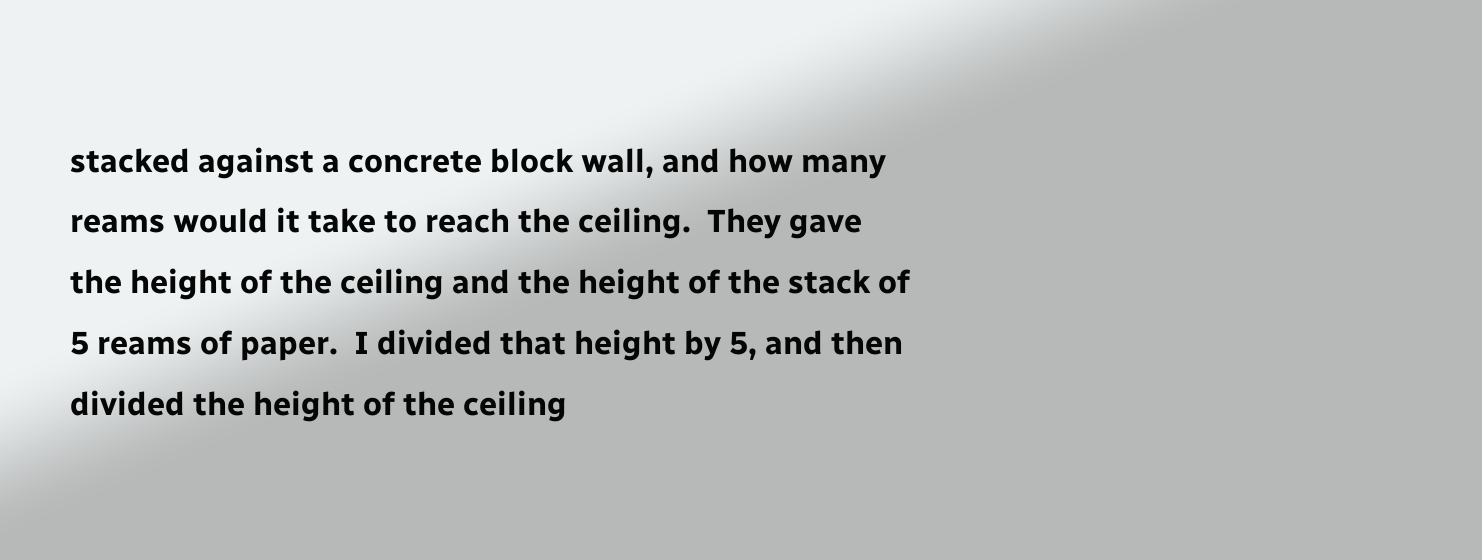stacked against a concrete block wall, and how many reams would it take to reach the ceiling.  They gave the height of the ceiling and the height of the stack of 5 reams of paper.  I divided that height by 5, and then divided the height of the ceiling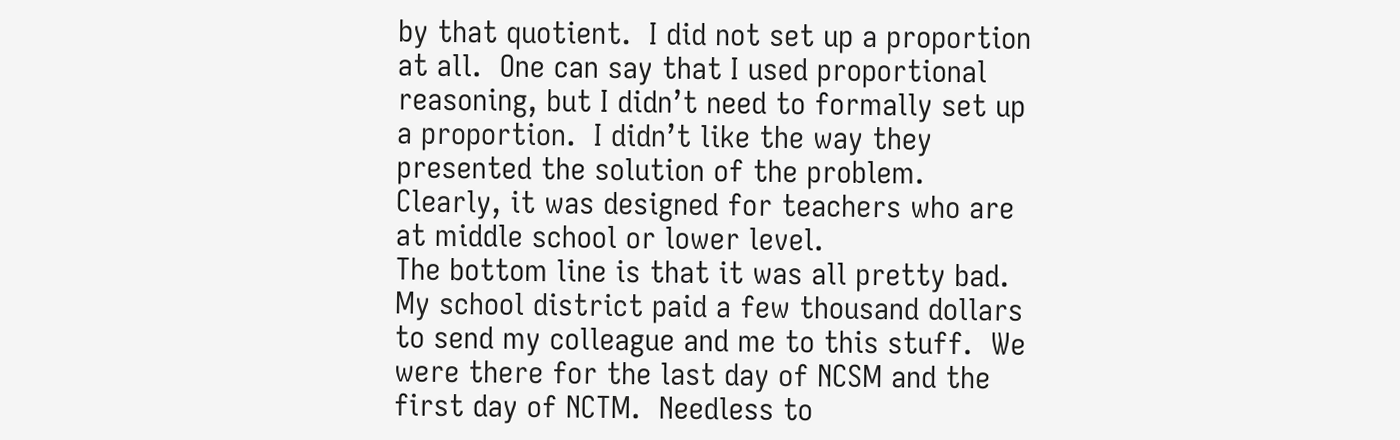by that quotient.  I did not set up a proportion at all.  One can say that I used proportional reasoning, but I didn’t need to formally set up a proportion.  I didn’t like the way they presented the solution of the problem.  Clearly, it was designed for teachers who are at middle school or lower level.
The bottom line is that it was all pretty bad.  My school district paid a few thousand dollars to send my colleague and me to this stuff.  We were there for the last day of NCSM and the first day of NCTM.  Needless to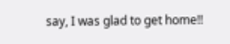say, I was glad to get home!!